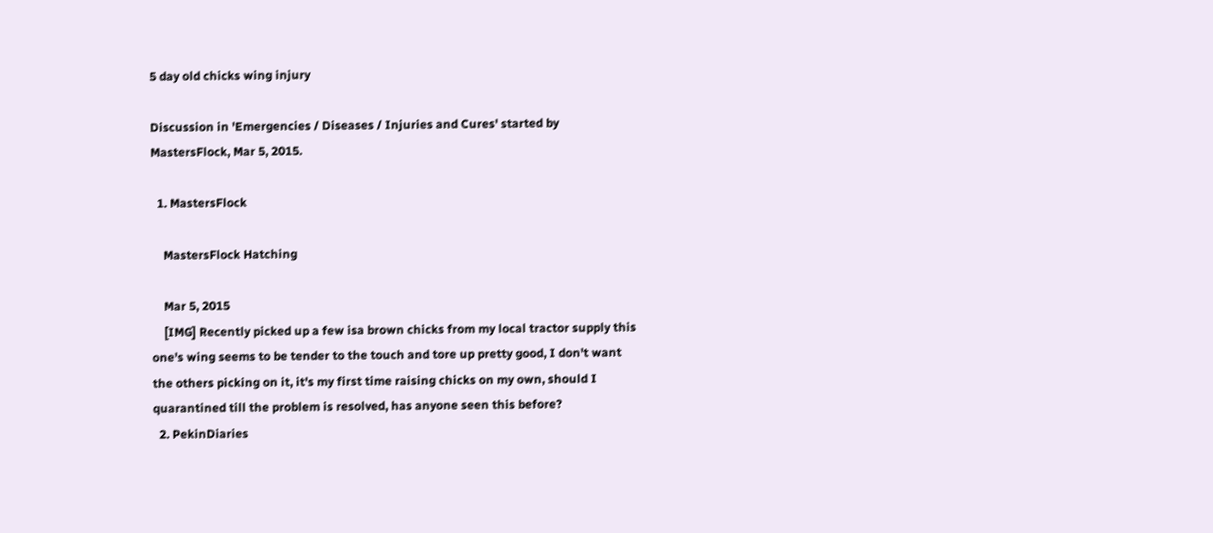5 day old chicks wing injury

Discussion in 'Emergencies / Diseases / Injuries and Cures' started by MastersFlock, Mar 5, 2015.

  1. MastersFlock

    MastersFlock Hatching

    Mar 5, 2015
    [IMG] Recently picked up a few isa brown chicks from my local tractor supply this one's wing seems to be tender to the touch and tore up pretty good, I don't want the others picking on it, it's my first time raising chicks on my own, should I quarantined till the problem is resolved, has anyone seen this before?
  2. PekinDiaries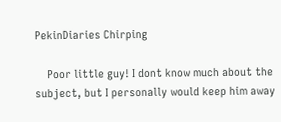PekinDiaries Chirping

    Poor little guy! I dont know much about the subject, but I personally would keep him away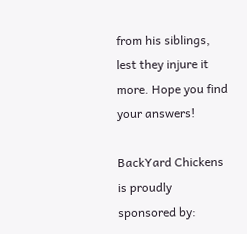from his siblings, lest they injure it more. Hope you find your answers!

BackYard Chickens is proudly sponsored by: